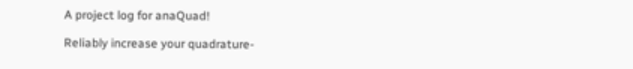A project log for anaQuad!

Reliably increase your quadrature-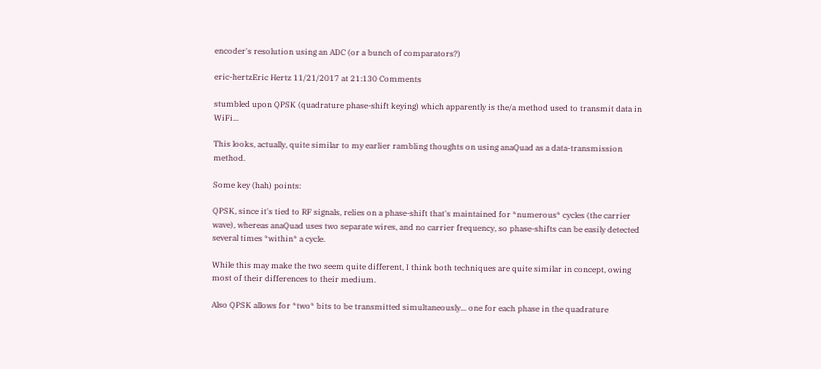encoder's resolution using an ADC (or a bunch of comparators?)

eric-hertzEric Hertz 11/21/2017 at 21:130 Comments

stumbled upon QPSK (quadrature phase-shift keying) which apparently is the/a method used to transmit data in WiFi...

This looks, actually, quite similar to my earlier rambling thoughts on using anaQuad as a data-transmission method.

Some key (hah) points:

QPSK, since it's tied to RF signals, relies on a phase-shift that's maintained for *numerous* cycles (the carrier wave), whereas anaQuad uses two separate wires, and no carrier frequency, so phase-shifts can be easily detected several times *within* a cycle.

While this may make the two seem quite different, I think both techniques are quite similar in concept, owing most of their differences to their medium.

Also QPSK allows for *two* bits to be transmitted simultaneously... one for each phase in the quadrature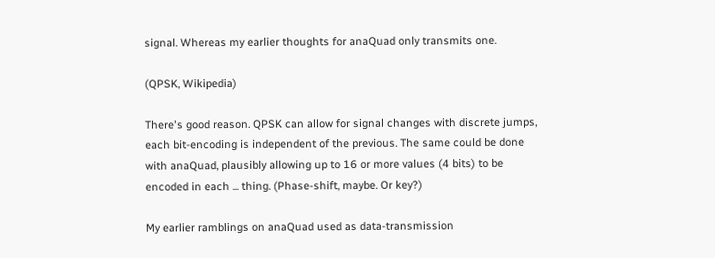signal. Whereas my earlier thoughts for anaQuad only transmits one.

(QPSK, Wikipedia)

There's good reason. QPSK can allow for signal changes with discrete jumps, each bit-encoding is independent of the previous. The same could be done with anaQuad, plausibly allowing up to 16 or more values (4 bits) to be encoded in each ... thing. (Phase-shift, maybe. Or key?)

My earlier ramblings on anaQuad used as data-transmission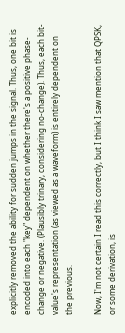explicitly removed the ability for sudden jumps in the signal. Thus, one bit is encoded into each "key" dependent on whether there's a positive phase-change or negative. (Plausibly trinary, considering no-change). Thus, each bit-value's representation (as viewed as a waveform) is entirely dependent on the previous.

Now, I'm not certain I read this correctly, but I think I saw mention that QPSK, or some derivation, is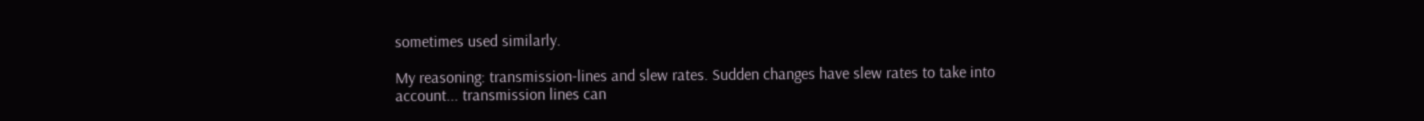sometimes used similarly.

My reasoning: transmission-lines and slew rates. Sudden changes have slew rates to take into account... transmission lines can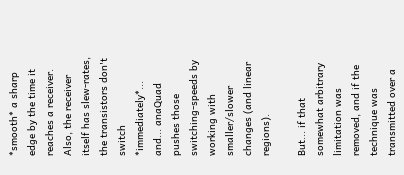*smooth* a sharp edge by the time it reaches a receiver. Also, the receiver itself has slew-rates, the transistors don't switch *immediately*... and... anaQuad pushes those switching-speeds by working with smaller/slower changes (and linear regions).

But... if that somewhat arbitrary limitation was removed, and if the technique was transmitted over a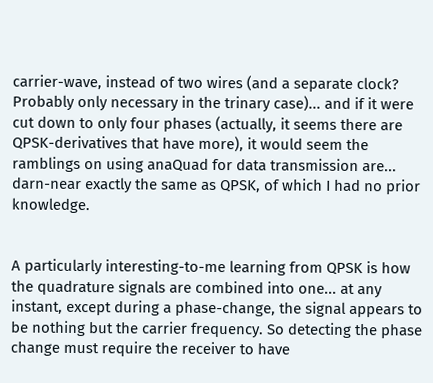carrier-wave, instead of two wires (and a separate clock? Probably only necessary in the trinary case)... and if it were cut down to only four phases (actually, it seems there are QPSK-derivatives that have more), it would seem the ramblings on using anaQuad for data transmission are... darn-near exactly the same as QPSK, of which I had no prior knowledge.


A particularly interesting-to-me learning from QPSK is how the quadrature signals are combined into one... at any instant, except during a phase-change, the signal appears to be nothing but the carrier frequency. So detecting the phase change must require the receiver to have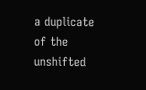a duplicate of the unshifted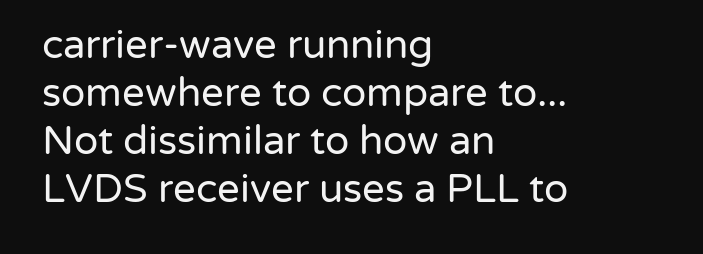carrier-wave running somewhere to compare to... Not dissimilar to how an LVDS receiver uses a PLL to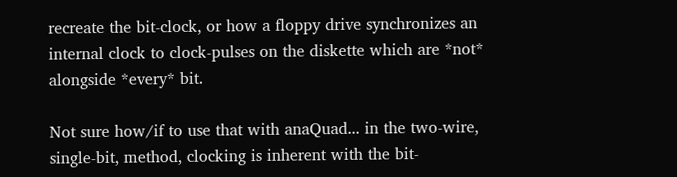recreate the bit-clock, or how a floppy drive synchronizes an internal clock to clock-pulses on the diskette which are *not* alongside *every* bit.

Not sure how/if to use that with anaQuad... in the two-wire, single-bit, method, clocking is inherent with the bit-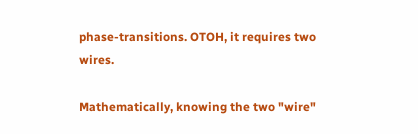phase-transitions. OTOH, it requires two wires.

Mathematically, knowing the two "wire"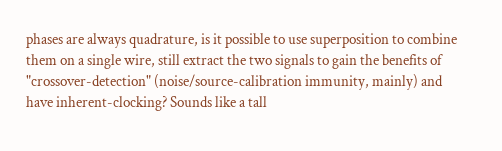phases are always quadrature, is it possible to use superposition to combine them on a single wire, still extract the two signals to gain the benefits of "crossover-detection" (noise/source-calibration immunity, mainly) and have inherent-clocking? Sounds like a tall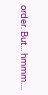order. But... hmmm....